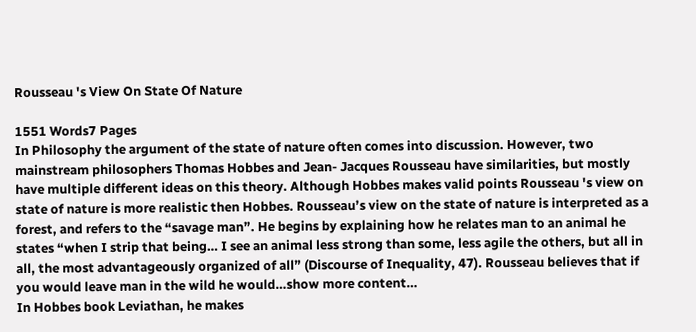Rousseau 's View On State Of Nature

1551 Words7 Pages
In Philosophy the argument of the state of nature often comes into discussion. However, two mainstream philosophers Thomas Hobbes and Jean- Jacques Rousseau have similarities, but mostly have multiple different ideas on this theory. Although Hobbes makes valid points Rousseau 's view on state of nature is more realistic then Hobbes. Rousseau’s view on the state of nature is interpreted as a forest, and refers to the “savage man”. He begins by explaining how he relates man to an animal he states “when I strip that being… I see an animal less strong than some, less agile the others, but all in all, the most advantageously organized of all” (Discourse of Inequality, 47). Rousseau believes that if you would leave man in the wild he would…show more content…
In Hobbes book Leviathan, he makes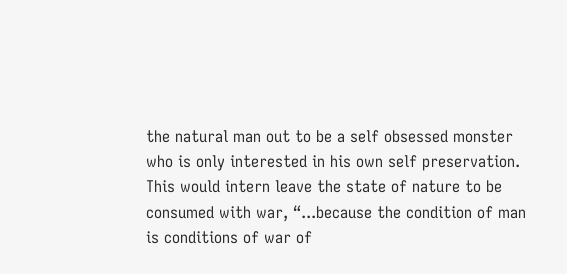the natural man out to be a self obsessed monster who is only interested in his own self preservation. This would intern leave the state of nature to be consumed with war, “...because the condition of man is conditions of war of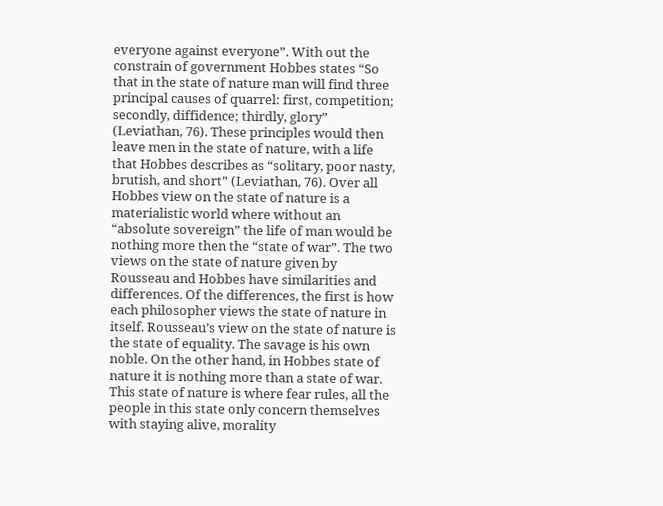everyone against everyone”. With out the constrain of government Hobbes states “So that in the state of nature man will find three principal causes of quarrel: first, competition; secondly, diffidence; thirdly, glory” (Leviathan, 76). These principles would then leave men in the state of nature, with a life that Hobbes describes as “solitary, poor nasty, brutish, and short” (Leviathan, 76). Over all Hobbes view on the state of nature is a materialistic world where without an “absolute sovereign” the life of man would be nothing more then the “state of war”. The two views on the state of nature given by Rousseau and Hobbes have similarities and differences. Of the differences, the first is how each philosopher views the state of nature in itself. Rousseau’s view on the state of nature is the state of equality. The savage is his own noble. On the other hand, in Hobbes state of nature it is nothing more than a state of war. This state of nature is where fear rules, all the people in this state only concern themselves with staying alive, morality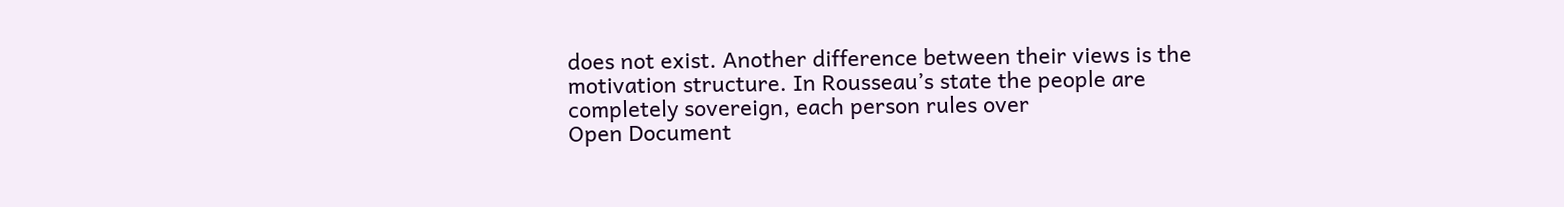does not exist. Another difference between their views is the motivation structure. In Rousseau’s state the people are completely sovereign, each person rules over
Open Document